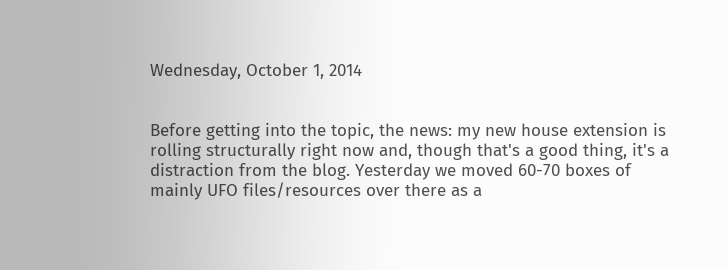Wednesday, October 1, 2014


Before getting into the topic, the news: my new house extension is rolling structurally right now and, though that's a good thing, it's a distraction from the blog. Yesterday we moved 60-70 boxes of mainly UFO files/resources over there as a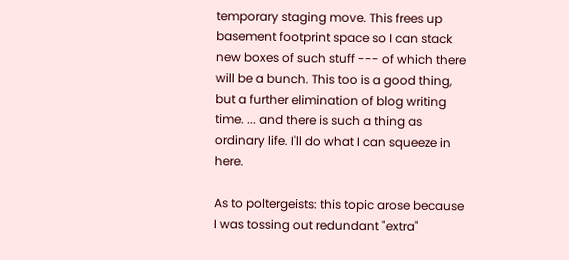temporary staging move. This frees up basement footprint space so I can stack new boxes of such stuff --- of which there will be a bunch. This too is a good thing, but a further elimination of blog writing time. ... and there is such a thing as ordinary life. I'll do what I can squeeze in here.

As to poltergeists: this topic arose because I was tossing out redundant "extra"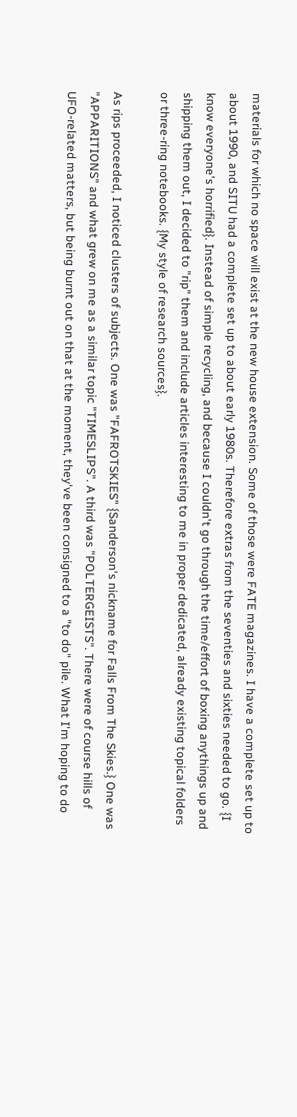materials for which no space will exist at the new house extension. Some of those were FATE magazines. I have a complete set up to about 1990, and SITU had a complete set up to about early 1980s. Therefore extras from the seventies and sixties needed to go. {I know everyone's horrified}. Instead of simple recycling, and because I couldn't go through the time/effort of boxing anythings up and shipping them out, I decided to "rip" them and include articles interesting to me in proper dedicated, already existing topical folders or three-ring notebooks. {My style of research sources}.

As rips proceeded, I noticed clusters of subjects. One was "FAFROTSKIES" {Sanderson's nickname for Falls From The Skies.} One was "APPARITIONS" and what grew on me as a similar topic "TIMESLIPS". A third was "POLTERGEISTS". There were of course hills of UFO-related matters, but being burnt out on that at the moment, they've been consigned to a "to do" pile. What I'm hoping to do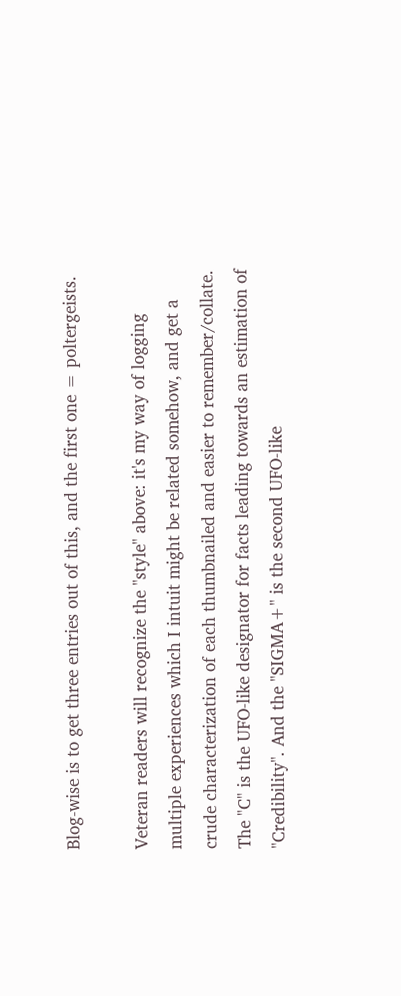Blog-wise is to get three entries out of this, and the first one = poltergeists.

Veteran readers will recognize the "style" above: it's my way of logging multiple experiences which I intuit might be related somehow, and get a crude characterization of each thumbnailed and easier to remember/collate. The "C" is the UFO-like designator for facts leading towards an estimation of "Credibility". And the "SIGMA+" is the second UFO-like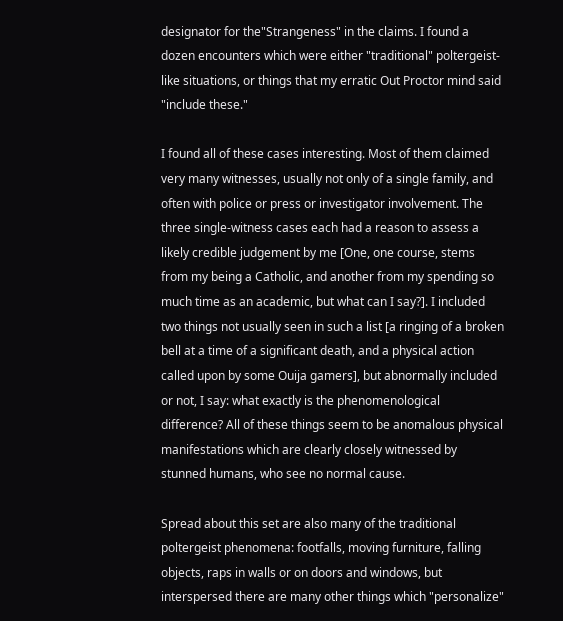designator for the"Strangeness" in the claims. I found a dozen encounters which were either "traditional" poltergeist-like situations, or things that my erratic Out Proctor mind said "include these."

I found all of these cases interesting. Most of them claimed very many witnesses, usually not only of a single family, and often with police or press or investigator involvement. The three single-witness cases each had a reason to assess a likely credible judgement by me [One, one course, stems from my being a Catholic, and another from my spending so much time as an academic, but what can I say?]. I included two things not usually seen in such a list [a ringing of a broken bell at a time of a significant death, and a physical action called upon by some Ouija gamers], but abnormally included or not, I say: what exactly is the phenomenological difference? All of these things seem to be anomalous physical manifestations which are clearly closely witnessed by stunned humans, who see no normal cause.

Spread about this set are also many of the traditional poltergeist phenomena: footfalls, moving furniture, falling objects, raps in walls or on doors and windows, but interspersed there are many other things which "personalize"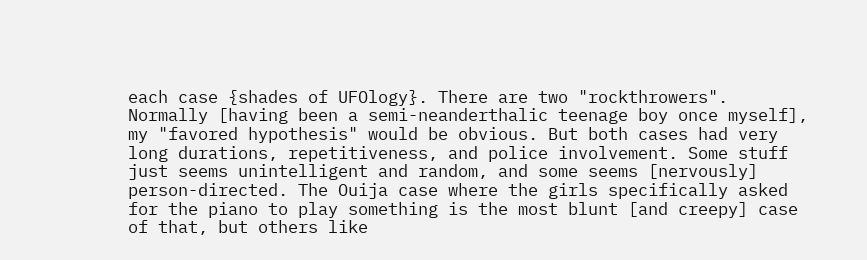each case {shades of UFOlogy}. There are two "rockthrowers". Normally [having been a semi-neanderthalic teenage boy once myself], my "favored hypothesis" would be obvious. But both cases had very long durations, repetitiveness, and police involvement. Some stuff just seems unintelligent and random, and some seems [nervously] person-directed. The Ouija case where the girls specifically asked for the piano to play something is the most blunt [and creepy] case of that, but others like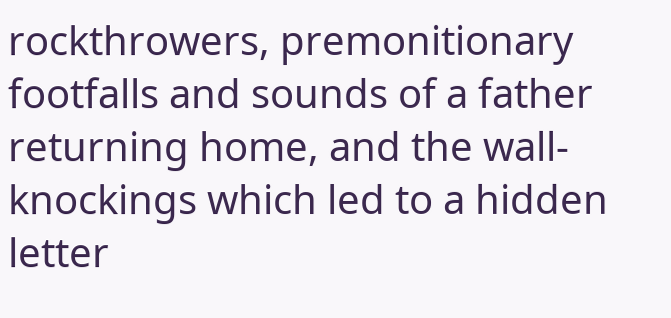rockthrowers, premonitionary footfalls and sounds of a father returning home, and the wall-knockings which led to a hidden letter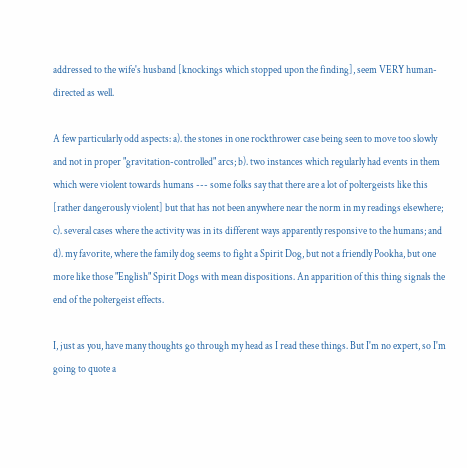addressed to the wife's husband [knockings which stopped upon the finding], seem VERY human-directed as well.

A few particularly odd aspects: a). the stones in one rockthrower case being seen to move too slowly and not in proper "gravitation-controlled" arcs; b). two instances which regularly had events in them which were violent towards humans --- some folks say that there are a lot of poltergeists like this [rather dangerously violent] but that has not been anywhere near the norm in my readings elsewhere; c). several cases where the activity was in its different ways apparently responsive to the humans; and d). my favorite, where the family dog seems to fight a Spirit Dog, but not a friendly Pookha, but one more like those "English" Spirit Dogs with mean dispositions. An apparition of this thing signals the end of the poltergeist effects.

I, just as you, have many thoughts go through my head as I read these things. But I'm no expert, so I'm going to quote a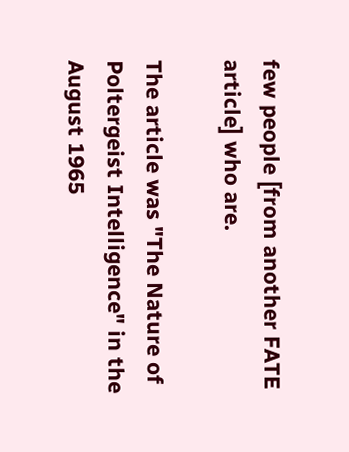few people [from another FATE article] who are.

The article was "The Nature of Poltergeist Intelligence" in the August 1965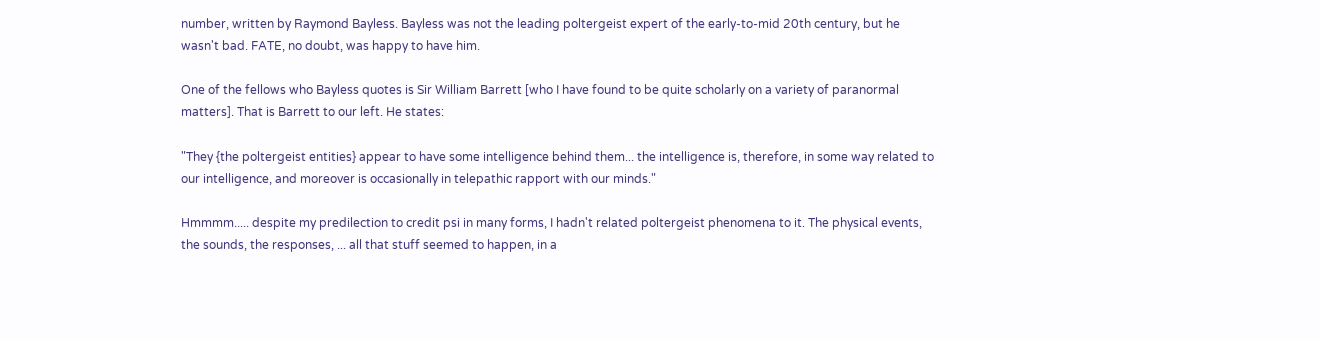number, written by Raymond Bayless. Bayless was not the leading poltergeist expert of the early-to-mid 20th century, but he wasn't bad. FATE, no doubt, was happy to have him.

One of the fellows who Bayless quotes is Sir William Barrett [who I have found to be quite scholarly on a variety of paranormal matters]. That is Barrett to our left. He states:

"They {the poltergeist entities} appear to have some intelligence behind them... the intelligence is, therefore, in some way related to our intelligence, and moreover is occasionally in telepathic rapport with our minds."

Hmmmm..... despite my predilection to credit psi in many forms, I hadn't related poltergeist phenomena to it. The physical events, the sounds, the responses, ... all that stuff seemed to happen, in a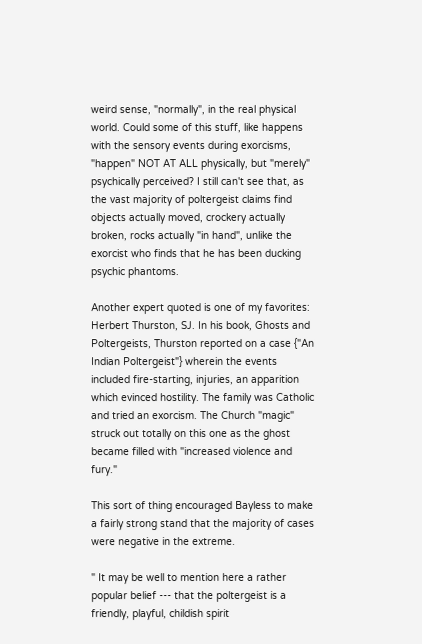weird sense, "normally", in the real physical world. Could some of this stuff, like happens with the sensory events during exorcisms, "happen" NOT AT ALL physically, but "merely" psychically perceived? I still can't see that, as the vast majority of poltergeist claims find objects actually moved, crockery actually broken, rocks actually "in hand", unlike the exorcist who finds that he has been ducking psychic phantoms.

Another expert quoted is one of my favorites: Herbert Thurston, SJ. In his book, Ghosts and Poltergeists, Thurston reported on a case {"An Indian Poltergeist"} wherein the events included fire-starting, injuries, an apparition which evinced hostility. The family was Catholic and tried an exorcism. The Church "magic" struck out totally on this one as the ghost became filled with "increased violence and fury."

This sort of thing encouraged Bayless to make a fairly strong stand that the majority of cases were negative in the extreme.

" It may be well to mention here a rather popular belief --- that the poltergeist is a friendly, playful, childish spirit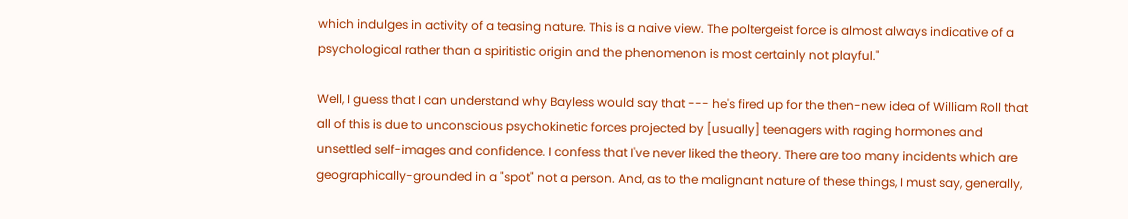which indulges in activity of a teasing nature. This is a naive view. The poltergeist force is almost always indicative of a psychological rather than a spiritistic origin and the phenomenon is most certainly not playful."

Well, I guess that I can understand why Bayless would say that --- he's fired up for the then-new idea of William Roll that all of this is due to unconscious psychokinetic forces projected by [usually] teenagers with raging hormones and unsettled self-images and confidence. I confess that I've never liked the theory. There are too many incidents which are geographically-grounded in a "spot" not a person. And, as to the malignant nature of these things, I must say, generally,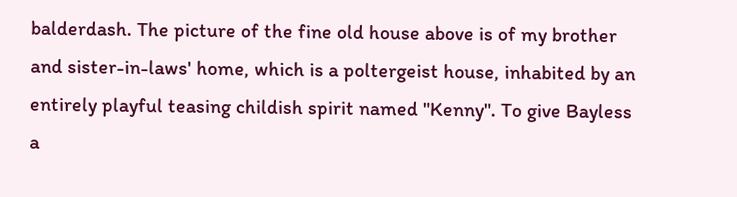balderdash. The picture of the fine old house above is of my brother and sister-in-laws' home, which is a poltergeist house, inhabited by an entirely playful teasing childish spirit named "Kenny". To give Bayless a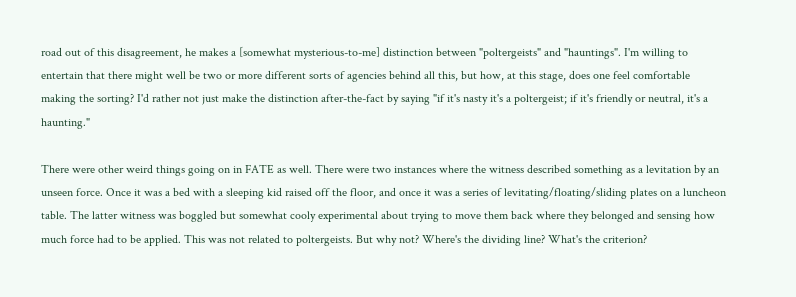road out of this disagreement, he makes a [somewhat mysterious-to-me] distinction between "poltergeists" and "hauntings". I'm willing to entertain that there might well be two or more different sorts of agencies behind all this, but how, at this stage, does one feel comfortable making the sorting? I'd rather not just make the distinction after-the-fact by saying "if it's nasty it's a poltergeist; if it's friendly or neutral, it's a haunting."

There were other weird things going on in FATE as well. There were two instances where the witness described something as a levitation by an unseen force. Once it was a bed with a sleeping kid raised off the floor, and once it was a series of levitating/floating/sliding plates on a luncheon table. The latter witness was boggled but somewhat cooly experimental about trying to move them back where they belonged and sensing how much force had to be applied. This was not related to poltergeists. But why not? Where's the dividing line? What's the criterion?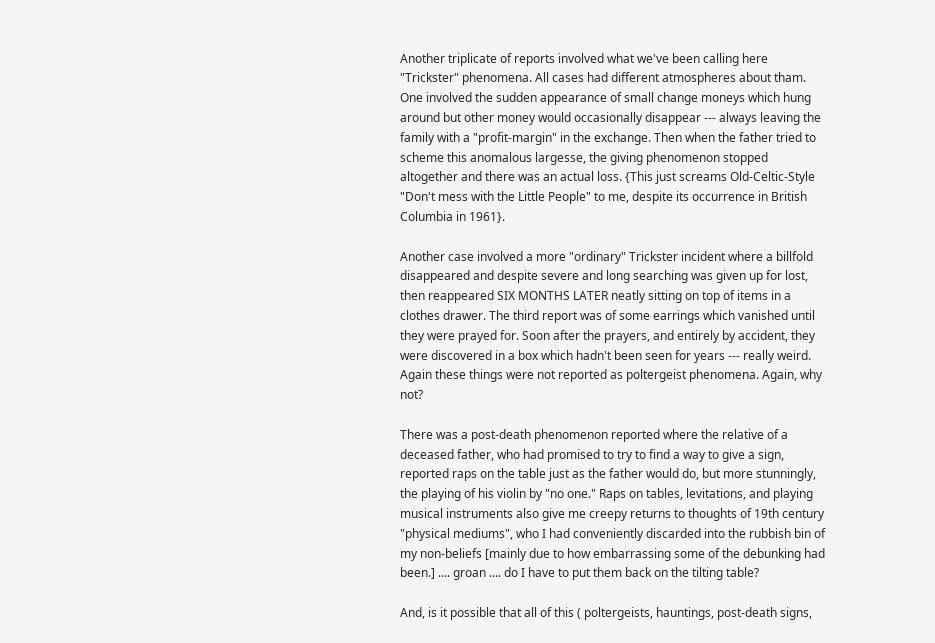Another triplicate of reports involved what we've been calling here "Trickster" phenomena. All cases had different atmospheres about tham. One involved the sudden appearance of small change moneys which hung around but other money would occasionally disappear --- always leaving the family with a "profit-margin" in the exchange. Then when the father tried to scheme this anomalous largesse, the giving phenomenon stopped altogether and there was an actual loss. {This just screams Old-Celtic-Style "Don't mess with the Little People" to me, despite its occurrence in British Columbia in 1961}.

Another case involved a more "ordinary" Trickster incident where a billfold disappeared and despite severe and long searching was given up for lost, then reappeared SIX MONTHS LATER neatly sitting on top of items in a clothes drawer. The third report was of some earrings which vanished until they were prayed for. Soon after the prayers, and entirely by accident, they were discovered in a box which hadn't been seen for years --- really weird. Again these things were not reported as poltergeist phenomena. Again, why not?

There was a post-death phenomenon reported where the relative of a deceased father, who had promised to try to find a way to give a sign, reported raps on the table just as the father would do, but more stunningly, the playing of his violin by "no one." Raps on tables, levitations, and playing musical instruments also give me creepy returns to thoughts of 19th century "physical mediums", who I had conveniently discarded into the rubbish bin of my non-beliefs [mainly due to how embarrassing some of the debunking had been.] .... groan .... do I have to put them back on the tilting table?

And, is it possible that all of this ( poltergeists, hauntings, post-death signs,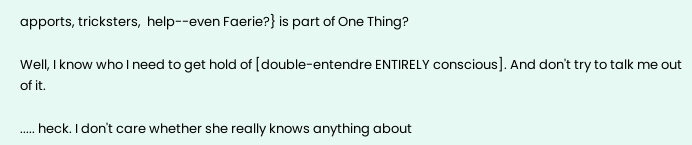apports, tricksters,  help--even Faerie?} is part of One Thing?

Well, I know who I need to get hold of [double-entendre ENTIRELY conscious]. And don't try to talk me out of it.

..... heck. I don't care whether she really knows anything about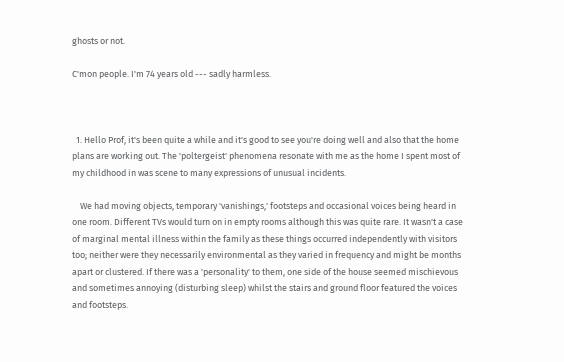ghosts or not.

C'mon people. I'm 74 years old --- sadly harmless.



  1. Hello Prof, it's been quite a while and it's good to see you're doing well and also that the home plans are working out. The 'poltergeist' phenomena resonate with me as the home I spent most of my childhood in was scene to many expressions of unusual incidents.

    We had moving objects, temporary 'vanishings,' footsteps and occasional voices being heard in one room. Different TVs would turn on in empty rooms although this was quite rare. It wasn't a case of marginal mental illness within the family as these things occurred independently with visitors too; neither were they necessarily environmental as they varied in frequency and might be months apart or clustered. If there was a 'personality' to them, one side of the house seemed mischievous and sometimes annoying (disturbing sleep) whilst the stairs and ground floor featured the voices and footsteps.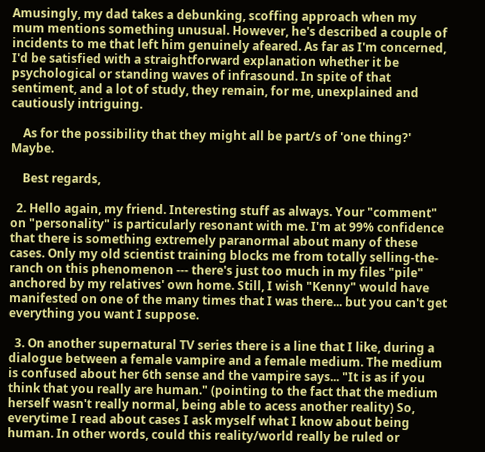Amusingly, my dad takes a debunking, scoffing approach when my mum mentions something unusual. However, he's described a couple of incidents to me that left him genuinely afeared. As far as I'm concerned, I'd be satisfied with a straightforward explanation whether it be psychological or standing waves of infrasound. In spite of that sentiment, and a lot of study, they remain, for me, unexplained and cautiously intriguing.

    As for the possibility that they might all be part/s of 'one thing?' Maybe.

    Best regards,

  2. Hello again, my friend. Interesting stuff as always. Your "comment" on "personality" is particularly resonant with me. I'm at 99% confidence that there is something extremely paranormal about many of these cases. Only my old scientist training blocks me from totally selling-the-ranch on this phenomenon --- there's just too much in my files "pile" anchored by my relatives' own home. Still, I wish "Kenny" would have manifested on one of the many times that I was there... but you can't get everything you want I suppose.

  3. On another supernatural TV series there is a line that I like, during a dialogue between a female vampire and a female medium. The medium is confused about her 6th sense and the vampire says... "It is as if you think that you really are human." (pointing to the fact that the medium herself wasn't really normal, being able to acess another reality) So, everytime I read about cases I ask myself what I know about being human. In other words, could this reality/world really be ruled or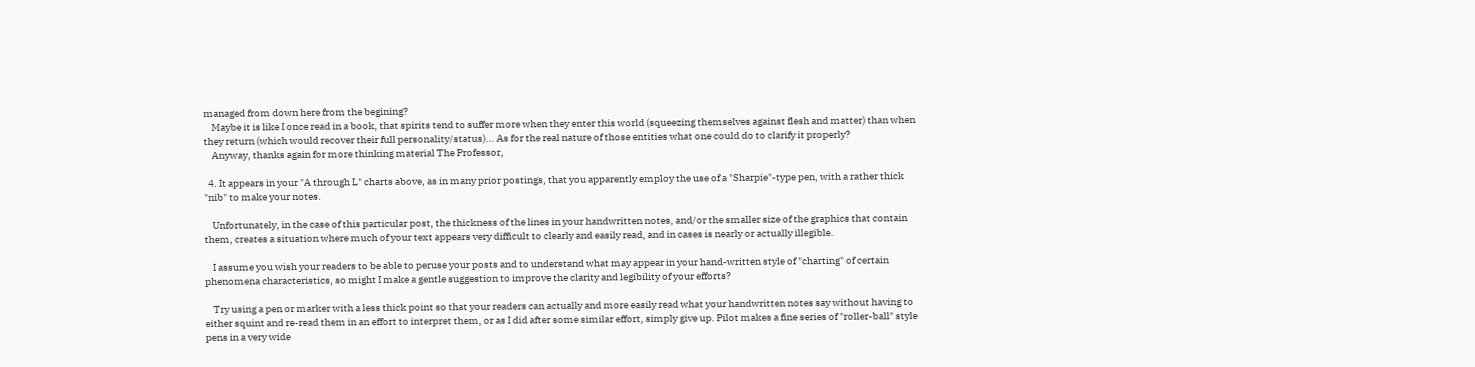managed from down here from the begining?
    Maybe it is like I once read in a book, that spirits tend to suffer more when they enter this world (squeezing themselves against flesh and matter) than when they return (which would recover their full personality/status)... As for the real nature of those entities what one could do to clarify it properly?
    Anyway, thanks again for more thinking material The Professor,

  4. It appears in your "A through L" charts above, as in many prior postings, that you apparently employ the use of a "Sharpie"-type pen, with a rather thick "nib" to make your notes.

    Unfortunately, in the case of this particular post, the thickness of the lines in your handwritten notes, and/or the smaller size of the graphics that contain them, creates a situation where much of your text appears very difficult to clearly and easily read, and in cases is nearly or actually illegible.

    I assume you wish your readers to be able to peruse your posts and to understand what may appear in your hand-written style of "charting" of certain phenomena characteristics, so might I make a gentle suggestion to improve the clarity and legibility of your efforts?

    Try using a pen or marker with a less thick point so that your readers can actually and more easily read what your handwritten notes say without having to either squint and re-read them in an effort to interpret them, or as I did after some similar effort, simply give up. Pilot makes a fine series of "roller-ball" style pens in a very wide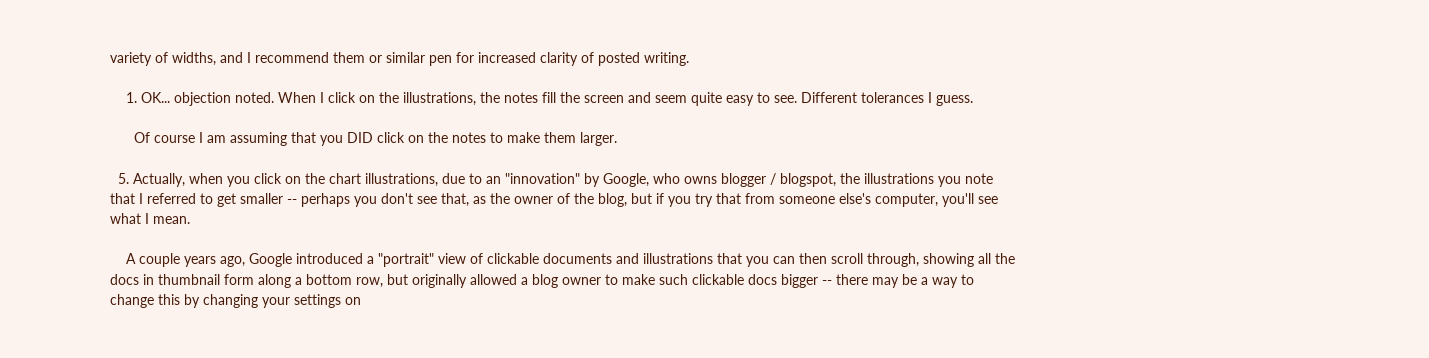variety of widths, and I recommend them or similar pen for increased clarity of posted writing.

    1. OK... objection noted. When I click on the illustrations, the notes fill the screen and seem quite easy to see. Different tolerances I guess.

      Of course I am assuming that you DID click on the notes to make them larger.

  5. Actually, when you click on the chart illustrations, due to an "innovation" by Google, who owns blogger / blogspot, the illustrations you note that I referred to get smaller -- perhaps you don't see that, as the owner of the blog, but if you try that from someone else's computer, you'll see what I mean.

    A couple years ago, Google introduced a "portrait" view of clickable documents and illustrations that you can then scroll through, showing all the docs in thumbnail form along a bottom row, but originally allowed a blog owner to make such clickable docs bigger -- there may be a way to change this by changing your settings on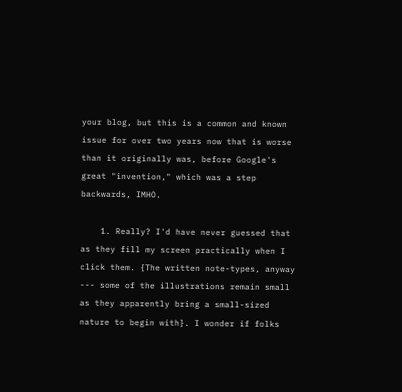your blog, but this is a common and known issue for over two years now that is worse than it originally was, before Google's great "invention," which was a step backwards, IMHO.

    1. Really? I'd have never guessed that as they fill my screen practically when I click them. {The written note-types, anyway --- some of the illustrations remain small as they apparently bring a small-sized nature to begin with}. I wonder if folks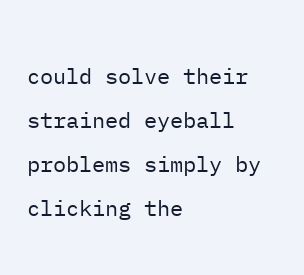could solve their strained eyeball problems simply by clicking the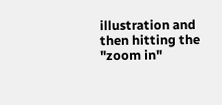illustration and then hitting the "zoom in"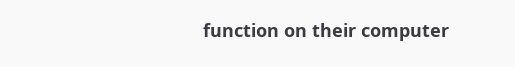function on their computer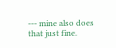--- mine also does that just fine.